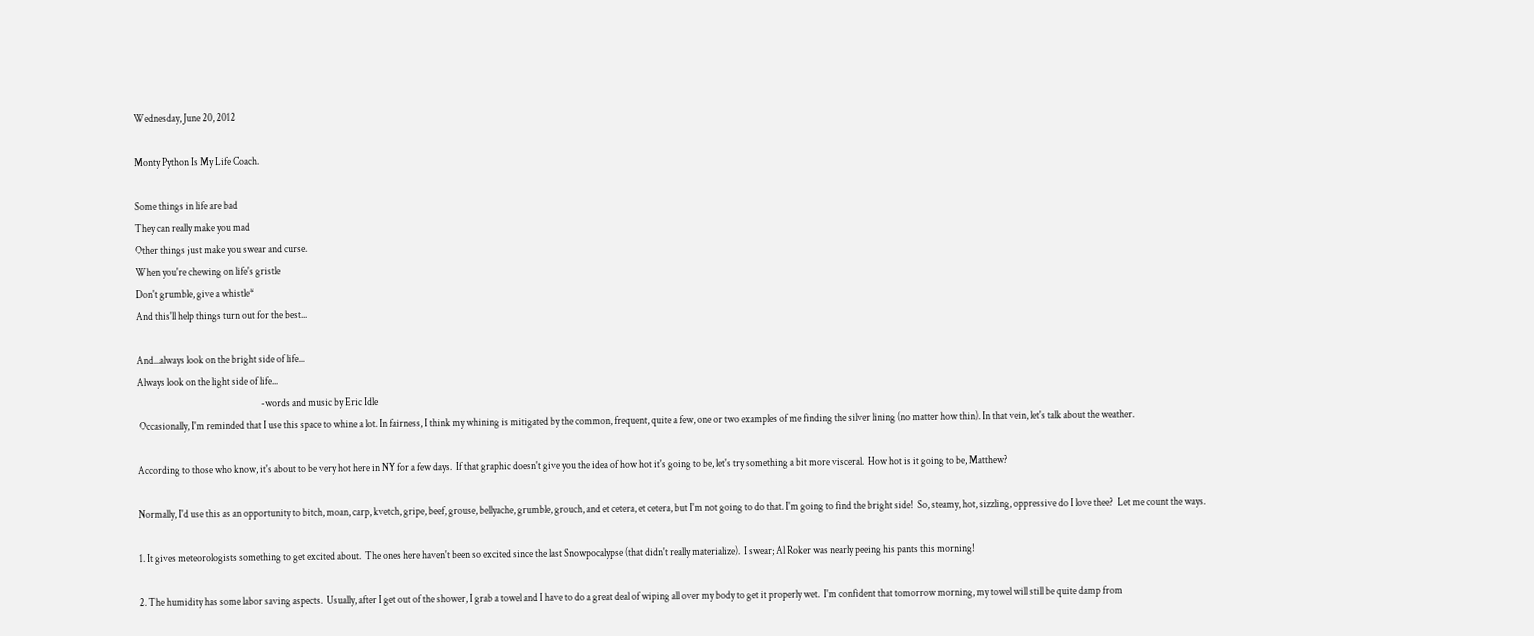Wednesday, June 20, 2012

Monty Python Is My Life Coach.

Some things in life are bad
They can really make you mad
Other things just make you swear and curse.
When you're chewing on life's gristle
Don't grumble, give a whistle*
And this'll help things turn out for the best...

And...always look on the bright side of life...
Always look on the light side of life...
                                                              -words and music by Eric Idle
 Occasionally, I'm reminded that I use this space to whine a lot. In fairness, I think my whining is mitigated by the common, frequent, quite a few, one or two examples of me finding the silver lining (no matter how thin). In that vein, let's talk about the weather.

According to those who know, it's about to be very hot here in NY for a few days.  If that graphic doesn't give you the idea of how hot it's going to be, let's try something a bit more visceral.  How hot is it going to be, Matthew?

Normally, I'd use this as an opportunity to bitch, moan, carp, kvetch, gripe, beef, grouse, bellyache, grumble, grouch, and et cetera, et cetera, but I'm not going to do that. I'm going to find the bright side!  So, steamy, hot, sizzling, oppressive do I love thee?  Let me count the ways.

1. It gives meteorologists something to get excited about.  The ones here haven't been so excited since the last Snowpocalypse (that didn't really materialize).  I swear; Al Roker was nearly peeing his pants this morning!

2. The humidity has some labor saving aspects.  Usually, after I get out of the shower, I grab a towel and I have to do a great deal of wiping all over my body to get it properly wet.  I'm confident that tomorrow morning, my towel will still be quite damp from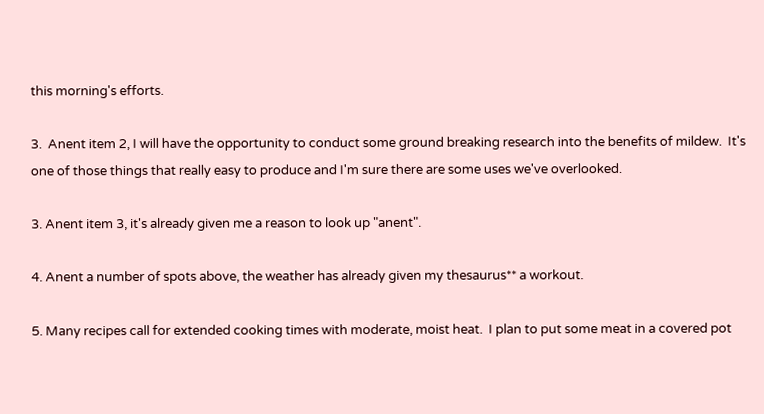this morning's efforts.

3.  Anent item 2, I will have the opportunity to conduct some ground breaking research into the benefits of mildew.  It's one of those things that really easy to produce and I'm sure there are some uses we've overlooked.

3. Anent item 3, it's already given me a reason to look up "anent".

4. Anent a number of spots above, the weather has already given my thesaurus** a workout.

5. Many recipes call for extended cooking times with moderate, moist heat.  I plan to put some meat in a covered pot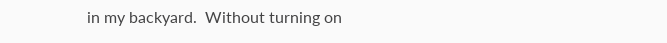in my backyard.  Without turning on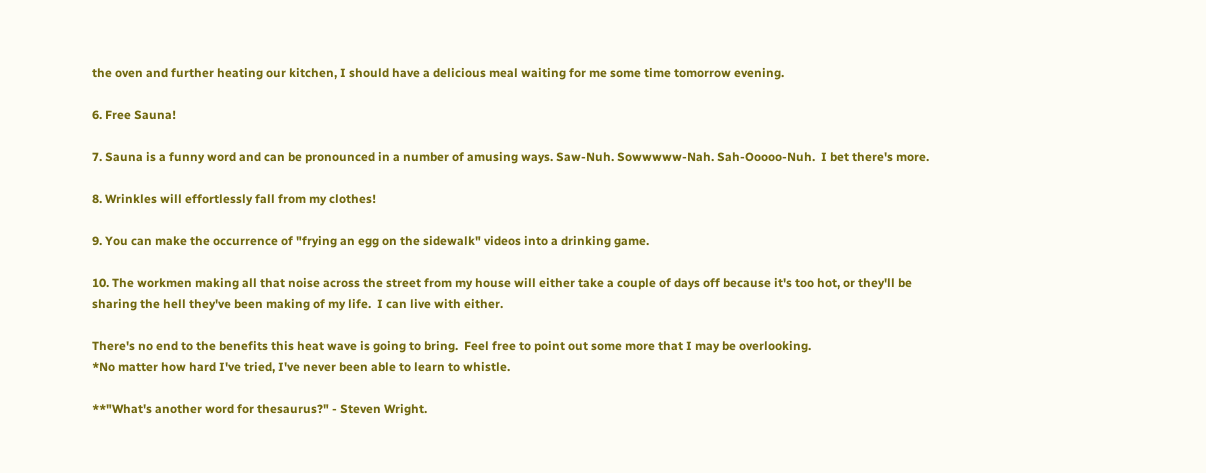the oven and further heating our kitchen, I should have a delicious meal waiting for me some time tomorrow evening.

6. Free Sauna!

7. Sauna is a funny word and can be pronounced in a number of amusing ways. Saw-Nuh. Sowwwww-Nah. Sah-Ooooo-Nuh.  I bet there's more.

8. Wrinkles will effortlessly fall from my clothes!

9. You can make the occurrence of "frying an egg on the sidewalk" videos into a drinking game.

10. The workmen making all that noise across the street from my house will either take a couple of days off because it's too hot, or they'll be sharing the hell they've been making of my life.  I can live with either.

There's no end to the benefits this heat wave is going to bring.  Feel free to point out some more that I may be overlooking.
*No matter how hard I've tried, I've never been able to learn to whistle.

**"What's another word for thesaurus?" - Steven Wright.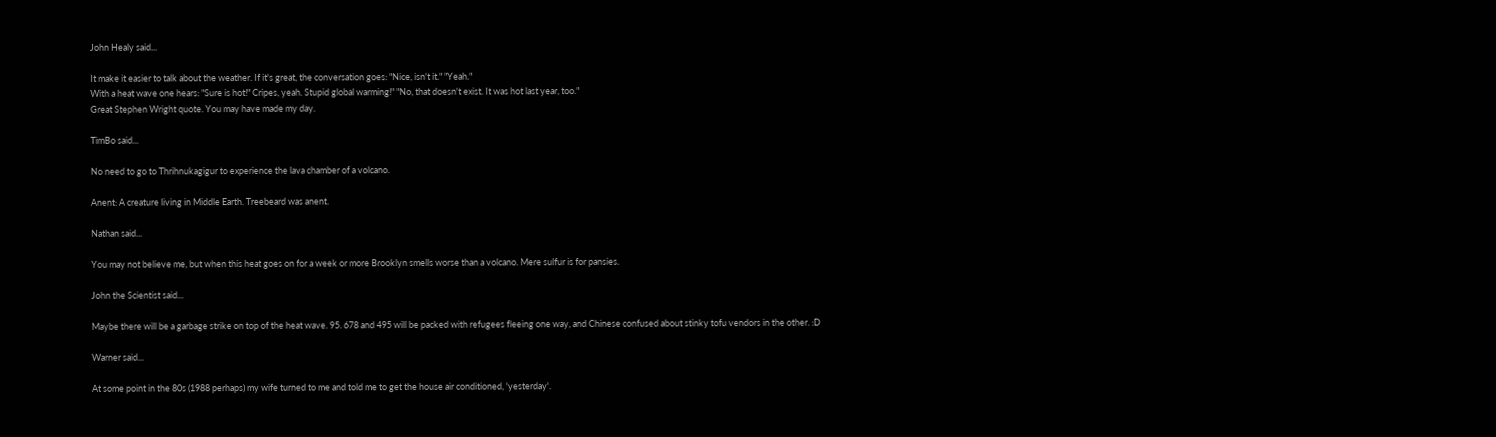John Healy said...

It make it easier to talk about the weather. If it's great, the conversation goes: "Nice, isn't it." "Yeah."
With a heat wave one hears: "Sure is hot!" Cripes, yeah. Stupid global warming!" "No, that doesn't exist. It was hot last year, too."
Great Stephen Wright quote. You may have made my day.

TimBo said...

No need to go to Thrihnukagigur to experience the lava chamber of a volcano.

Anent: A creature living in Middle Earth. Treebeard was anent.

Nathan said...

You may not believe me, but when this heat goes on for a week or more Brooklyn smells worse than a volcano. Mere sulfur is for pansies.

John the Scientist said...

Maybe there will be a garbage strike on top of the heat wave. 95. 678 and 495 will be packed with refugees fleeing one way, and Chinese confused about stinky tofu vendors in the other. :D

Warner said...

At some point in the 80s (1988 perhaps) my wife turned to me and told me to get the house air conditioned, 'yesterday'.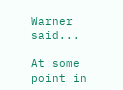Warner said...

At some point in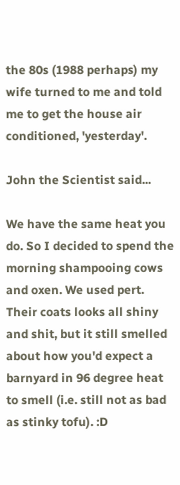the 80s (1988 perhaps) my wife turned to me and told me to get the house air conditioned, 'yesterday'.

John the Scientist said...

We have the same heat you do. So I decided to spend the morning shampooing cows and oxen. We used pert. Their coats looks all shiny and shit, but it still smelled about how you'd expect a barnyard in 96 degree heat to smell (i.e. still not as bad as stinky tofu). :D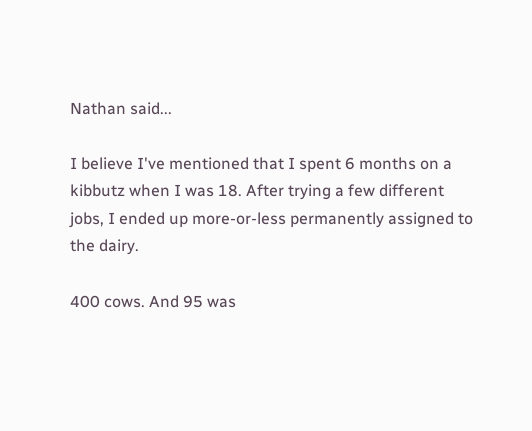Nathan said...

I believe I've mentioned that I spent 6 months on a kibbutz when I was 18. After trying a few different jobs, I ended up more-or-less permanently assigned to the dairy.

400 cows. And 95 was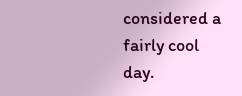considered a fairly cool day.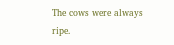The cows were always ripe.